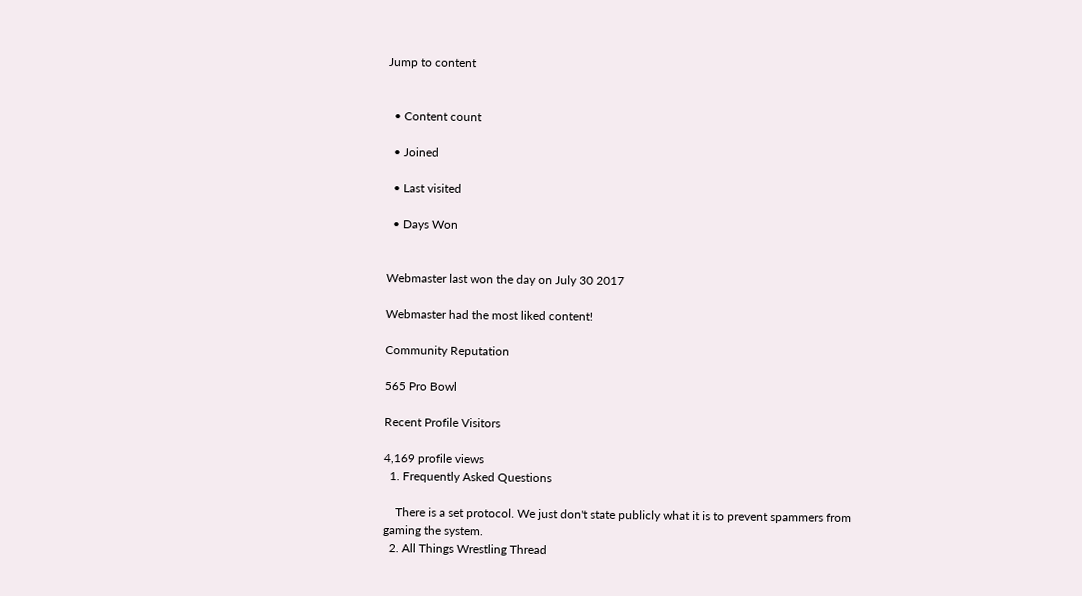Jump to content


  • Content count

  • Joined

  • Last visited

  • Days Won


Webmaster last won the day on July 30 2017

Webmaster had the most liked content!

Community Reputation

565 Pro Bowl

Recent Profile Visitors

4,169 profile views
  1. Frequently Asked Questions

    There is a set protocol. We just don't state publicly what it is to prevent spammers from gaming the system.
  2. All Things Wrestling Thread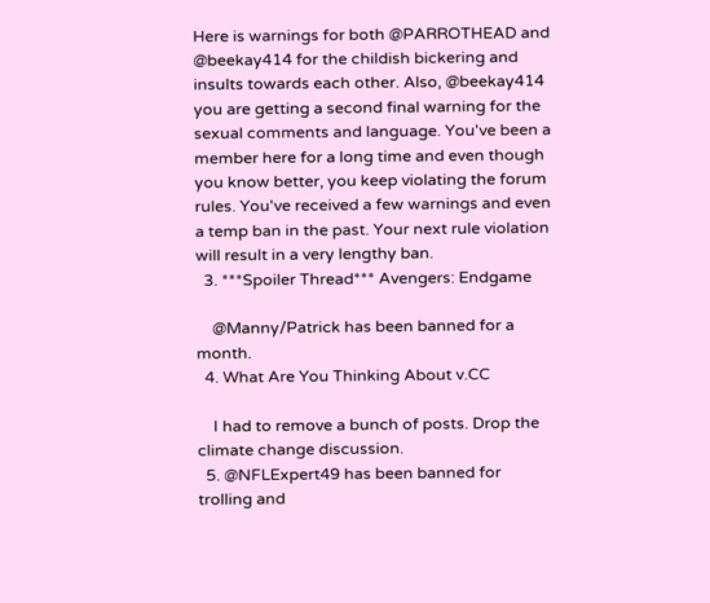Here is warnings for both @PARROTHEAD and @beekay414 for the childish bickering and insults towards each other. Also, @beekay414 you are getting a second final warning for the sexual comments and language. You've been a member here for a long time and even though you know better, you keep violating the forum rules. You've received a few warnings and even a temp ban in the past. Your next rule violation will result in a very lengthy ban.
  3. ***Spoiler Thread*** Avengers: Endgame

    @Manny/Patrick has been banned for a month.
  4. What Are You Thinking About v.CC

    I had to remove a bunch of posts. Drop the climate change discussion.
  5. @NFLExpert49 has been banned for trolling and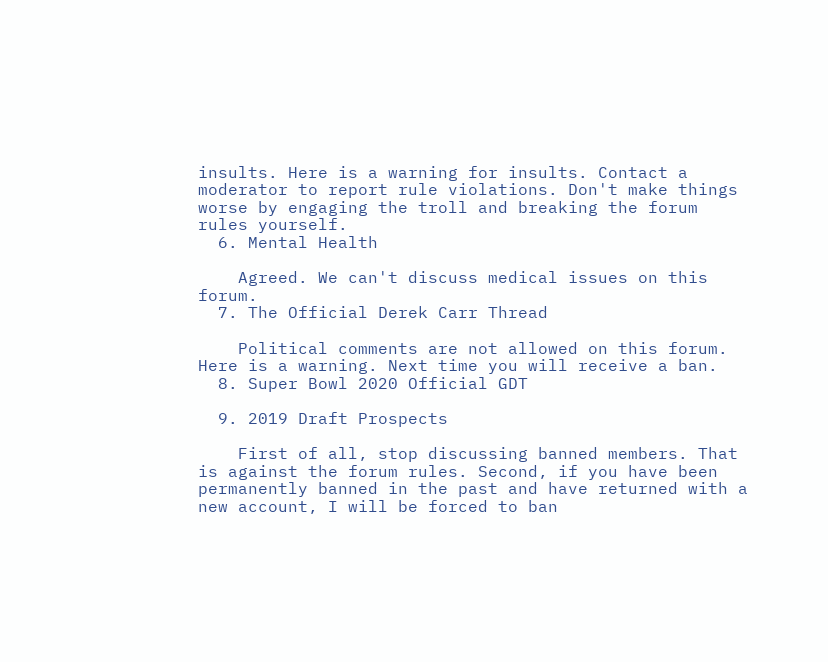insults. Here is a warning for insults. Contact a moderator to report rule violations. Don't make things worse by engaging the troll and breaking the forum rules yourself.
  6. Mental Health

    Agreed. We can't discuss medical issues on this forum.
  7. The Official Derek Carr Thread

    Political comments are not allowed on this forum. Here is a warning. Next time you will receive a ban.
  8. Super Bowl 2020 Official GDT

  9. 2019 Draft Prospects

    First of all, stop discussing banned members. That is against the forum rules. Second, if you have been permanently banned in the past and have returned with a new account, I will be forced to ban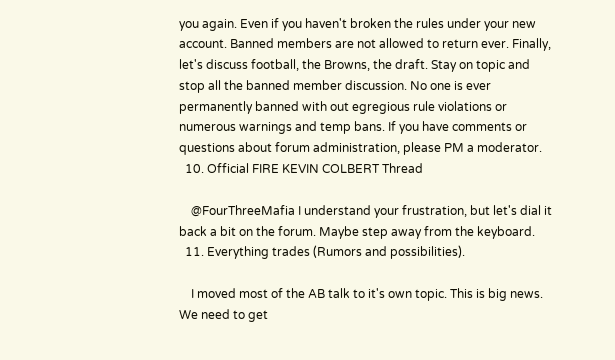you again. Even if you haven't broken the rules under your new account. Banned members are not allowed to return ever. Finally, let's discuss football, the Browns, the draft. Stay on topic and stop all the banned member discussion. No one is ever permanently banned with out egregious rule violations or numerous warnings and temp bans. If you have comments or questions about forum administration, please PM a moderator.
  10. Official FIRE KEVIN COLBERT Thread

    @FourThreeMafia I understand your frustration, but let's dial it back a bit on the forum. Maybe step away from the keyboard.
  11. Everything trades (Rumors and possibilities).

    I moved most of the AB talk to it's own topic. This is big news. We need to get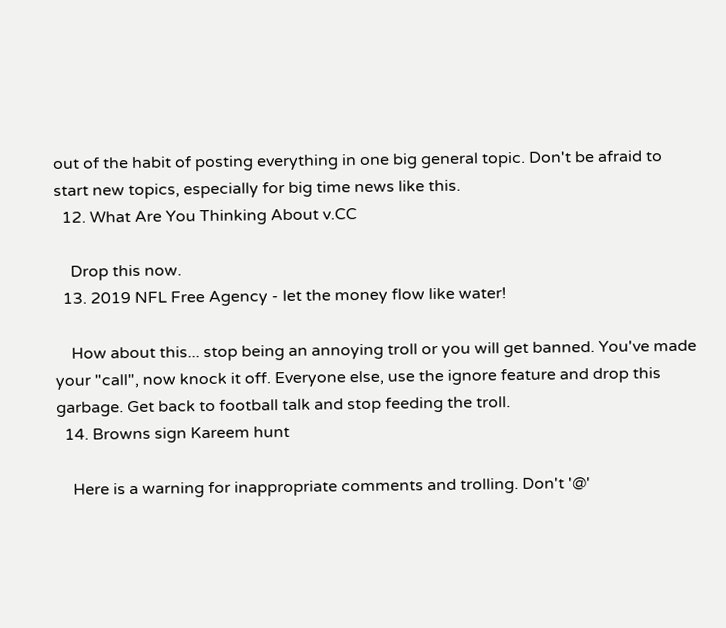out of the habit of posting everything in one big general topic. Don't be afraid to start new topics, especially for big time news like this.
  12. What Are You Thinking About v.CC

    Drop this now.
  13. 2019 NFL Free Agency - let the money flow like water!

    How about this... stop being an annoying troll or you will get banned. You've made your "call", now knock it off. Everyone else, use the ignore feature and drop this garbage. Get back to football talk and stop feeding the troll.
  14. Browns sign Kareem hunt

    Here is a warning for inappropriate comments and trolling. Don't '@'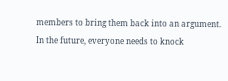members to bring them back into an argument. In the future, everyone needs to knock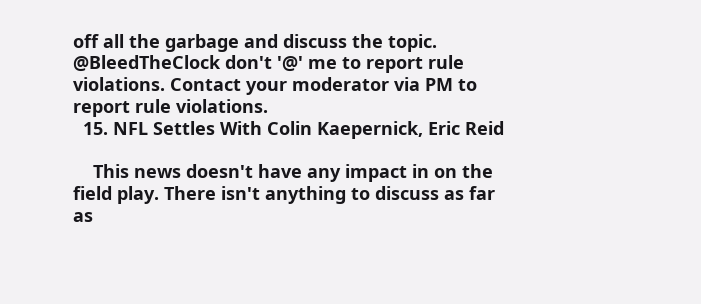off all the garbage and discuss the topic. @BleedTheClock don't '@' me to report rule violations. Contact your moderator via PM to report rule violations.
  15. NFL Settles With Colin Kaepernick, Eric Reid

    This news doesn't have any impact in on the field play. There isn't anything to discuss as far as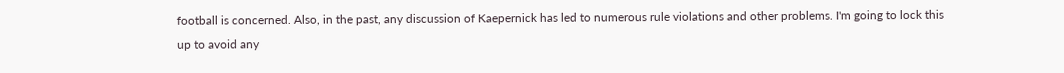football is concerned. Also, in the past, any discussion of Kaepernick has led to numerous rule violations and other problems. I'm going to lock this up to avoid any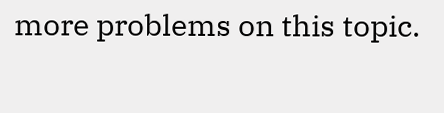more problems on this topic.